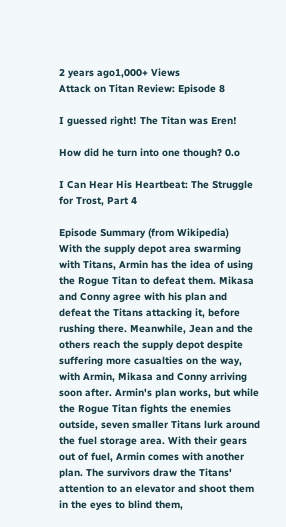2 years ago1,000+ Views
Attack on Titan Review: Episode 8

I guessed right! The Titan was Eren!

How did he turn into one though? 0.o

I Can Hear His Heartbeat: The Struggle for Trost, Part 4

Episode Summary (from Wikipedia)
With the supply depot area swarming with Titans, Armin has the idea of using the Rogue Titan to defeat them. Mikasa and Conny agree with his plan and defeat the Titans attacking it, before rushing there. Meanwhile, Jean and the others reach the supply depot despite suffering more casualties on the way, with Armin, Mikasa and Conny arriving soon after. Armin's plan works, but while the Rogue Titan fights the enemies outside, seven smaller Titans lurk around the fuel storage area. With their gears out of fuel, Armin comes with another plan. The survivors draw the Titans' attention to an elevator and shoot them in the eyes to blind them,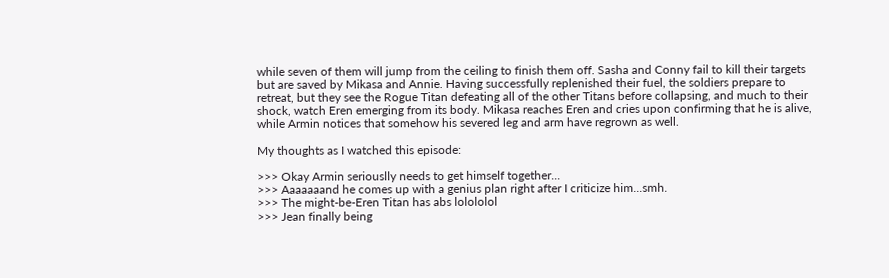while seven of them will jump from the ceiling to finish them off. Sasha and Conny fail to kill their targets but are saved by Mikasa and Annie. Having successfully replenished their fuel, the soldiers prepare to retreat, but they see the Rogue Titan defeating all of the other Titans before collapsing, and much to their shock, watch Eren emerging from its body. Mikasa reaches Eren and cries upon confirming that he is alive, while Armin notices that somehow his severed leg and arm have regrown as well.

My thoughts as I watched this episode:

>>> Okay Armin seriouslly needs to get himself together...
>>> Aaaaaaand he comes up with a genius plan right after I criticize him...smh.
>>> The might-be-Eren Titan has abs lolololol
>>> Jean finally being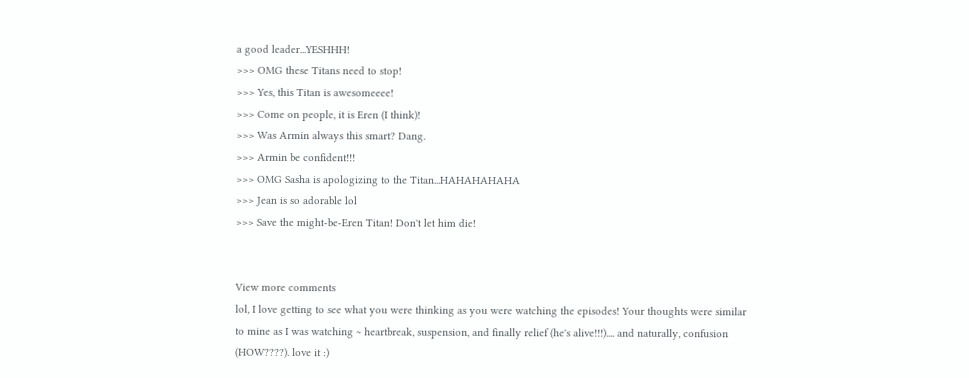a good leader...YESHHH!
>>> OMG these Titans need to stop!
>>> Yes, this Titan is awesomeeee!
>>> Come on people, it is Eren (I think)!
>>> Was Armin always this smart? Dang.
>>> Armin be confident!!!
>>> OMG Sasha is apologizing to the Titan...HAHAHAHAHA
>>> Jean is so adorable lol
>>> Save the might-be-Eren Titan! Don't let him die!


View more comments
lol, I love getting to see what you were thinking as you were watching the episodes! Your thoughts were similar to mine as I was watching ~ heartbreak, suspension, and finally relief (he's alive!!!).... and naturally, confusion (HOW????). love it :)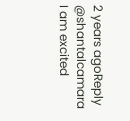2 years agoReply
@shantalcamara I am excited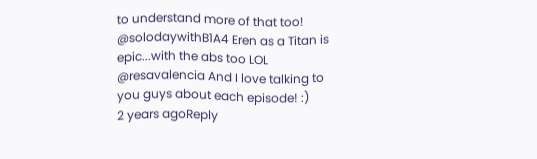to understand more of that too! @solodaywithB1A4 Eren as a Titan is epic...with the abs too LOL @resavalencia And I love talking to you guys about each episode! :)
2 years agoReply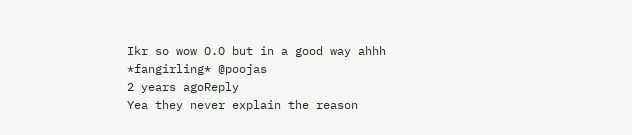Ikr so wow O.O but in a good way ahhh *fangirling* @poojas
2 years agoReply
Yea they never explain the reason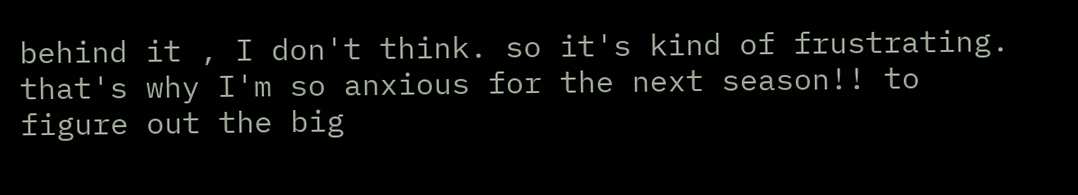behind it , I don't think. so it's kind of frustrating. that's why I'm so anxious for the next season!! to figure out the big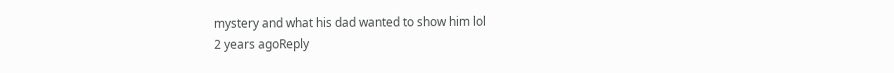mystery and what his dad wanted to show him lol
2 years agoReply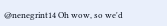@nenegrint14 Oh wow, so we'd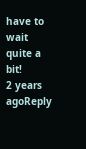have to wait quite a bit!
2 years agoReply